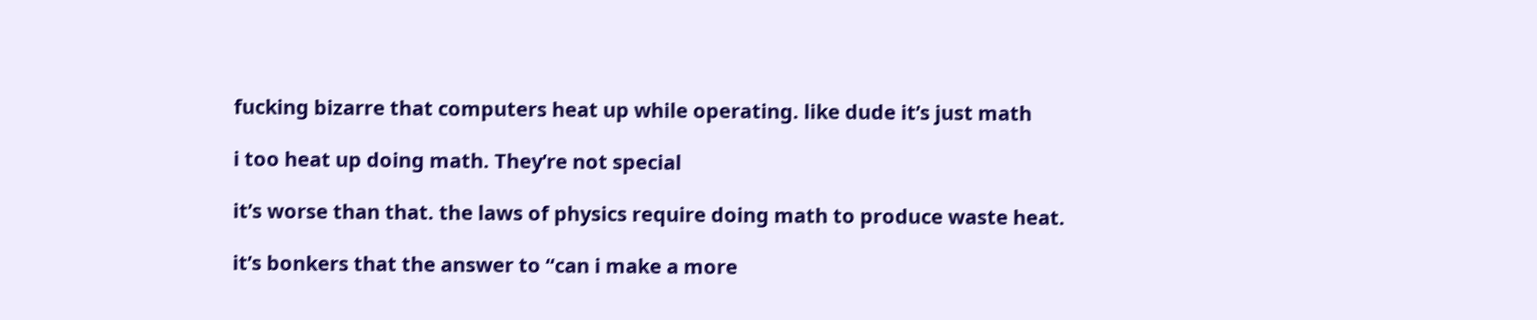fucking bizarre that computers heat up while operating. like dude it’s just math

i too heat up doing math. They’re not special

it’s worse than that. the laws of physics require doing math to produce waste heat.

it’s bonkers that the answer to “can i make a more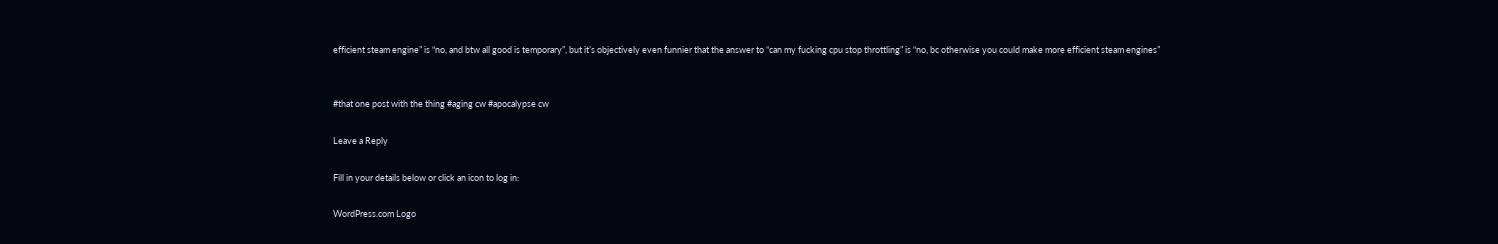efficient steam engine” is “no, and btw all good is temporary”, but it’s objectively even funnier that the answer to “can my fucking cpu stop throttling” is “no, bc otherwise you could make more efficient steam engines”


#that one post with the thing #aging cw #apocalypse cw

Leave a Reply

Fill in your details below or click an icon to log in:

WordPress.com Logo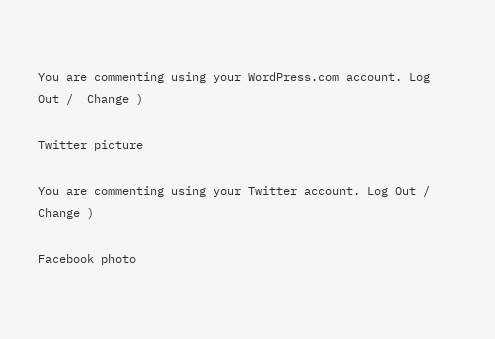You are commenting using your WordPress.com account. Log Out /  Change )

Twitter picture

You are commenting using your Twitter account. Log Out /  Change )

Facebook photo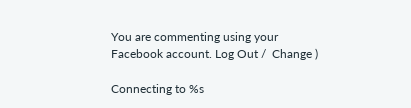You are commenting using your Facebook account. Log Out /  Change )

Connecting to %s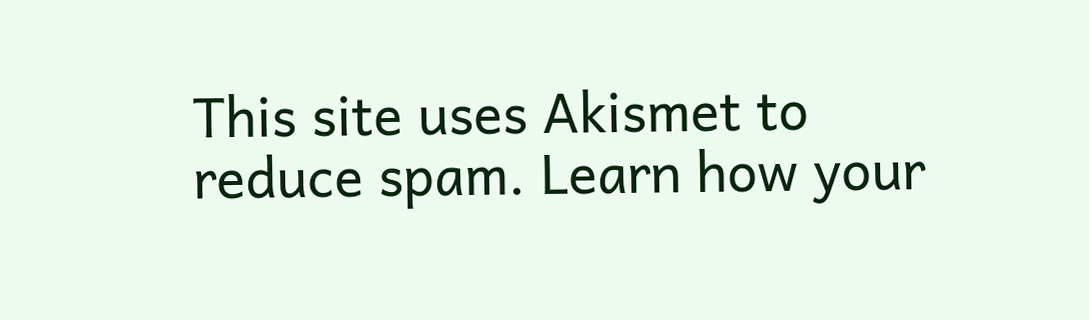This site uses Akismet to reduce spam. Learn how your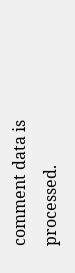comment data is processed.